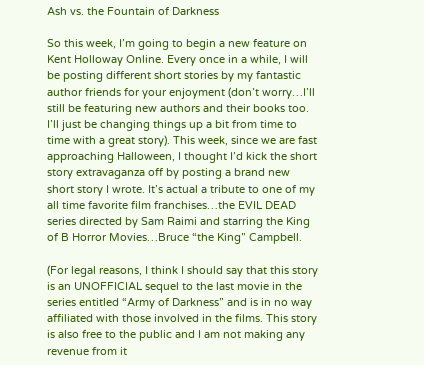Ash vs. the Fountain of Darkness

So this week, I’m going to begin a new feature on Kent Holloway Online. Every once in a while, I will be posting different short stories by my fantastic author friends for your enjoyment (don’t worry…I’ll still be featuring new authors and their books too. I’ll just be changing things up a bit from time to time with a great story). This week, since we are fast approaching Halloween, I thought I’d kick the short story extravaganza off by posting a brand new short story I wrote. It’s actual a tribute to one of my all time favorite film franchises…the EVIL DEAD series directed by Sam Raimi and starring the King of B Horror Movies…Bruce “the King” Campbell.

(For legal reasons, I think I should say that this story is an UNOFFICIAL sequel to the last movie in the series entitled “Army of Darkness” and is in no way affiliated with those involved in the films. This story is also free to the public and I am not making any revenue from it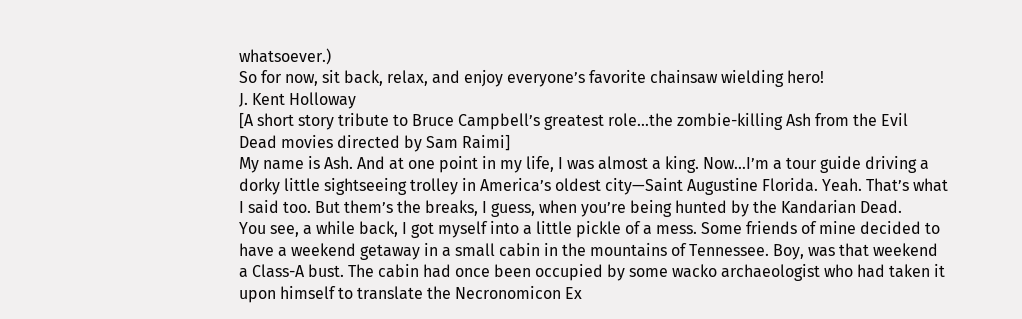whatsoever.)
So for now, sit back, relax, and enjoy everyone’s favorite chainsaw wielding hero!
J. Kent Holloway
[A short story tribute to Bruce Campbell’s greatest role…the zombie-killing Ash from the Evil Dead movies directed by Sam Raimi]
My name is Ash. And at one point in my life, I was almost a king. Now…I’m a tour guide driving a dorky little sightseeing trolley in America’s oldest city—Saint Augustine Florida. Yeah. That’s what I said too. But them’s the breaks, I guess, when you’re being hunted by the Kandarian Dead.
You see, a while back, I got myself into a little pickle of a mess. Some friends of mine decided to have a weekend getaway in a small cabin in the mountains of Tennessee. Boy, was that weekend a Class-A bust. The cabin had once been occupied by some wacko archaeologist who had taken it upon himself to translate the Necronomicon Ex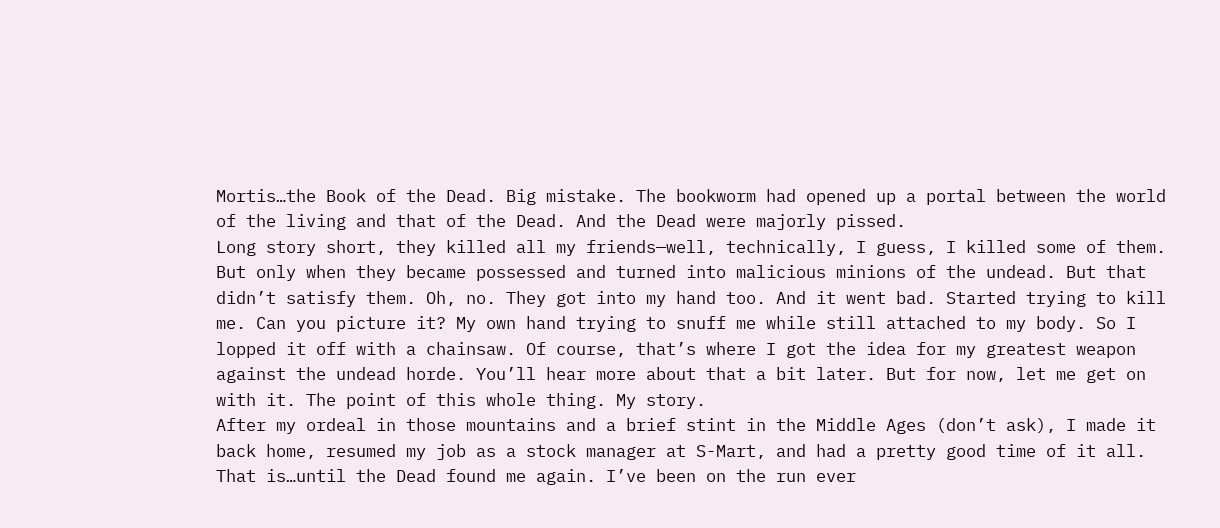Mortis…the Book of the Dead. Big mistake. The bookworm had opened up a portal between the world of the living and that of the Dead. And the Dead were majorly pissed.
Long story short, they killed all my friends—well, technically, I guess, I killed some of them. But only when they became possessed and turned into malicious minions of the undead. But that didn’t satisfy them. Oh, no. They got into my hand too. And it went bad. Started trying to kill me. Can you picture it? My own hand trying to snuff me while still attached to my body. So I lopped it off with a chainsaw. Of course, that’s where I got the idea for my greatest weapon against the undead horde. You’ll hear more about that a bit later. But for now, let me get on with it. The point of this whole thing. My story.
After my ordeal in those mountains and a brief stint in the Middle Ages (don’t ask), I made it back home, resumed my job as a stock manager at S-Mart, and had a pretty good time of it all. That is…until the Dead found me again. I’ve been on the run ever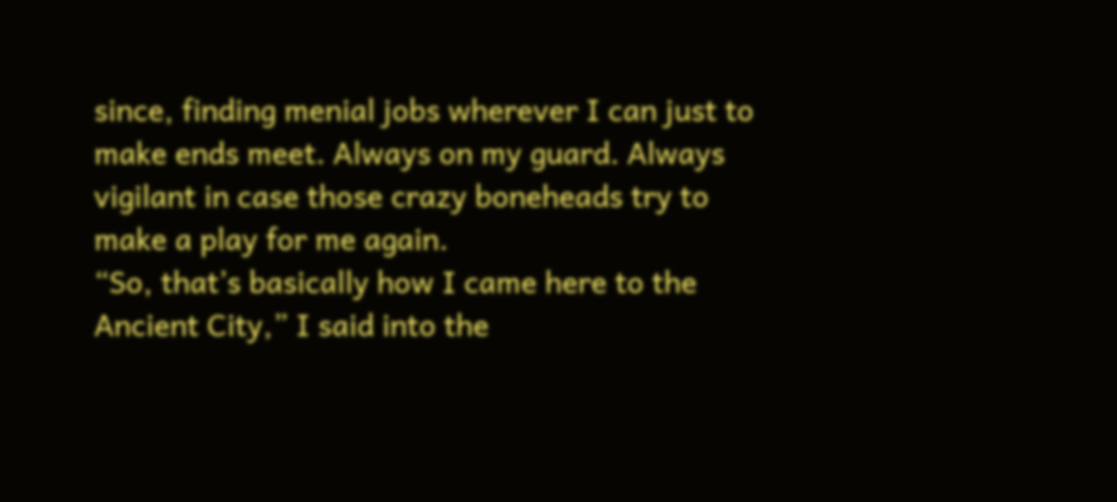since, finding menial jobs wherever I can just to make ends meet. Always on my guard. Always vigilant in case those crazy boneheads try to make a play for me again.
“So, that’s basically how I came here to the Ancient City,” I said into the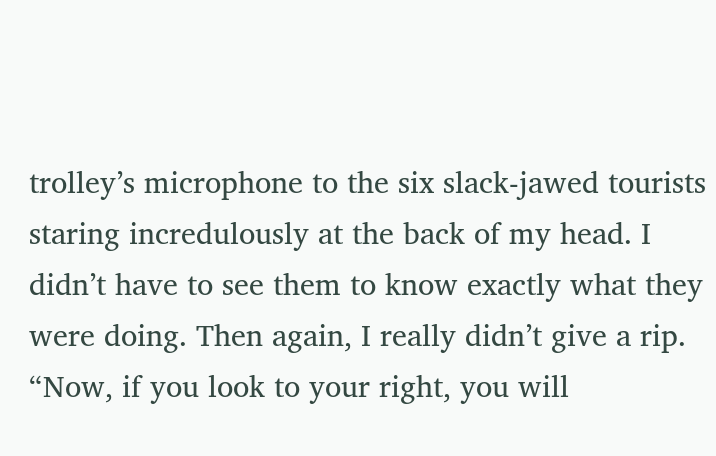trolley’s microphone to the six slack-jawed tourists staring incredulously at the back of my head. I didn’t have to see them to know exactly what they were doing. Then again, I really didn’t give a rip. “Now, if you look to your right, you will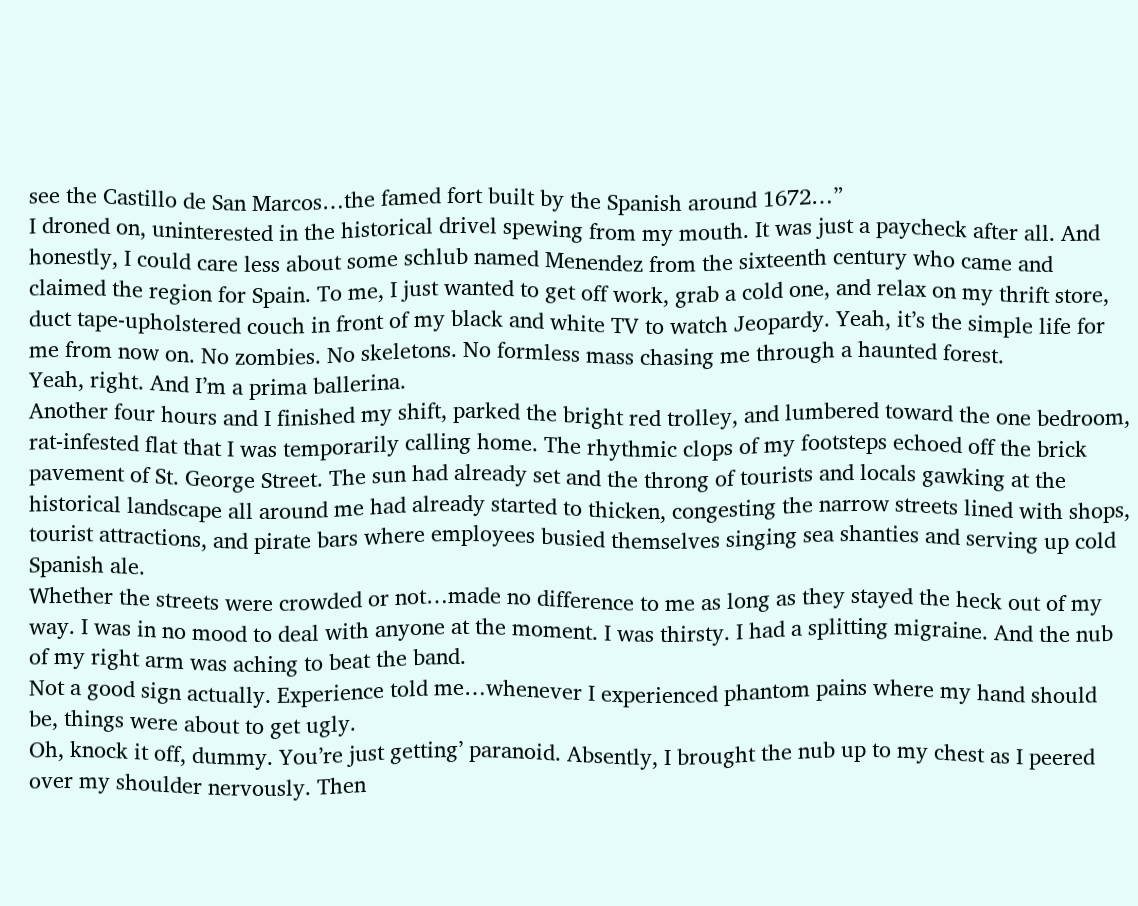see the Castillo de San Marcos…the famed fort built by the Spanish around 1672…”
I droned on, uninterested in the historical drivel spewing from my mouth. It was just a paycheck after all. And honestly, I could care less about some schlub named Menendez from the sixteenth century who came and claimed the region for Spain. To me, I just wanted to get off work, grab a cold one, and relax on my thrift store, duct tape-upholstered couch in front of my black and white TV to watch Jeopardy. Yeah, it’s the simple life for me from now on. No zombies. No skeletons. No formless mass chasing me through a haunted forest.
Yeah, right. And I’m a prima ballerina.
Another four hours and I finished my shift, parked the bright red trolley, and lumbered toward the one bedroom, rat-infested flat that I was temporarily calling home. The rhythmic clops of my footsteps echoed off the brick pavement of St. George Street. The sun had already set and the throng of tourists and locals gawking at the historical landscape all around me had already started to thicken, congesting the narrow streets lined with shops, tourist attractions, and pirate bars where employees busied themselves singing sea shanties and serving up cold Spanish ale.
Whether the streets were crowded or not…made no difference to me as long as they stayed the heck out of my way. I was in no mood to deal with anyone at the moment. I was thirsty. I had a splitting migraine. And the nub of my right arm was aching to beat the band.
Not a good sign actually. Experience told me…whenever I experienced phantom pains where my hand should be, things were about to get ugly.
Oh, knock it off, dummy. You’re just getting’ paranoid. Absently, I brought the nub up to my chest as I peered over my shoulder nervously. Then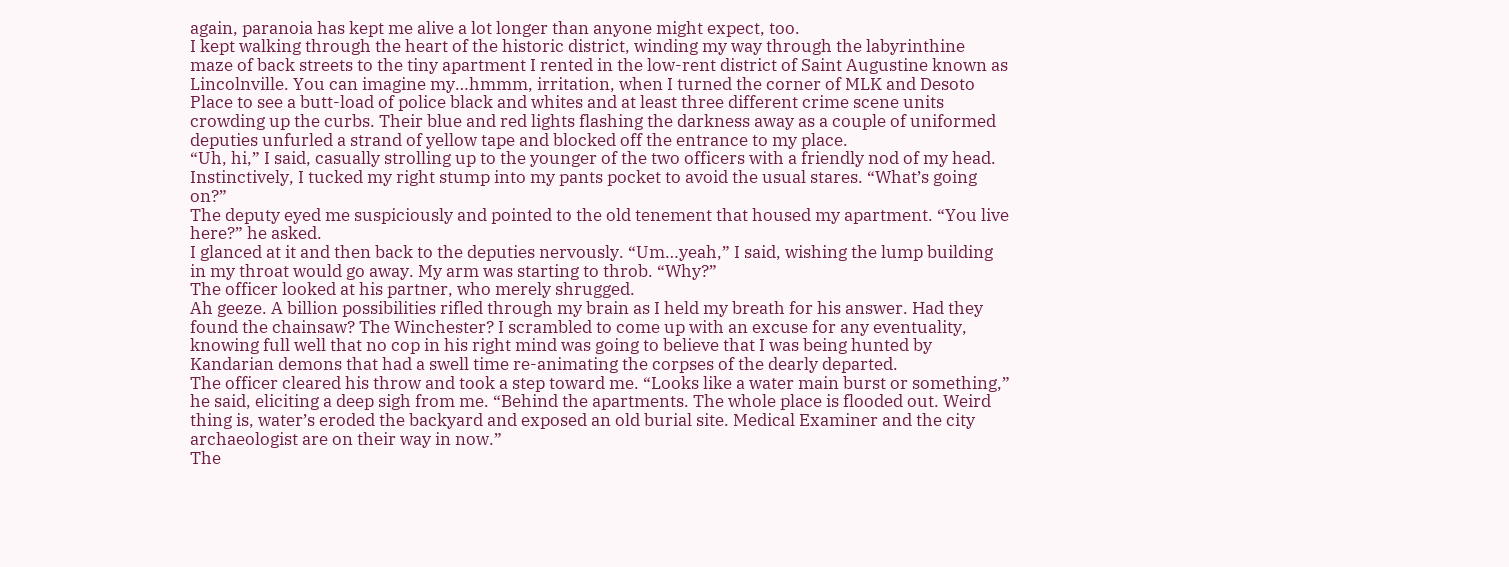again, paranoia has kept me alive a lot longer than anyone might expect, too.
I kept walking through the heart of the historic district, winding my way through the labyrinthine maze of back streets to the tiny apartment I rented in the low-rent district of Saint Augustine known as Lincolnville. You can imagine my…hmmm, irritation, when I turned the corner of MLK and Desoto Place to see a butt-load of police black and whites and at least three different crime scene units crowding up the curbs. Their blue and red lights flashing the darkness away as a couple of uniformed deputies unfurled a strand of yellow tape and blocked off the entrance to my place.
“Uh, hi,” I said, casually strolling up to the younger of the two officers with a friendly nod of my head. Instinctively, I tucked my right stump into my pants pocket to avoid the usual stares. “What’s going on?”
The deputy eyed me suspiciously and pointed to the old tenement that housed my apartment. “You live here?” he asked.
I glanced at it and then back to the deputies nervously. “Um…yeah,” I said, wishing the lump building in my throat would go away. My arm was starting to throb. “Why?”
The officer looked at his partner, who merely shrugged.
Ah geeze. A billion possibilities rifled through my brain as I held my breath for his answer. Had they found the chainsaw? The Winchester? I scrambled to come up with an excuse for any eventuality, knowing full well that no cop in his right mind was going to believe that I was being hunted by Kandarian demons that had a swell time re-animating the corpses of the dearly departed.
The officer cleared his throw and took a step toward me. “Looks like a water main burst or something,” he said, eliciting a deep sigh from me. “Behind the apartments. The whole place is flooded out. Weird thing is, water’s eroded the backyard and exposed an old burial site. Medical Examiner and the city archaeologist are on their way in now.”
The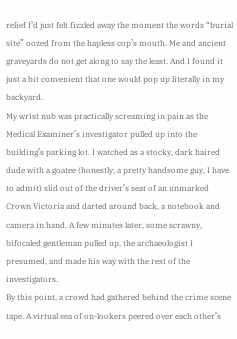relief I’d just felt fizzled away the moment the words “burial site” oozed from the hapless cop’s mouth. Me and ancient graveyards do not get along to say the least. And I found it just a bit convenient that one would pop up literally in my backyard.
My wrist nub was practically screaming in pain as the Medical Examiner’s investigator pulled up into the building’s parking lot. I watched as a stocky, dark haired dude with a goatee (honestly, a pretty handsome guy, I have to admit) slid out of the driver’s seat of an unmarked Crown Victoria and darted around back, a notebook and camera in hand. A few minutes later, some scrawny, bifocaled gentleman pulled up, the archaeologist I presumed, and made his way with the rest of the investigators.
By this point, a crowd had gathered behind the crime scene tape. A virtual sea of on-lookers peered over each other’s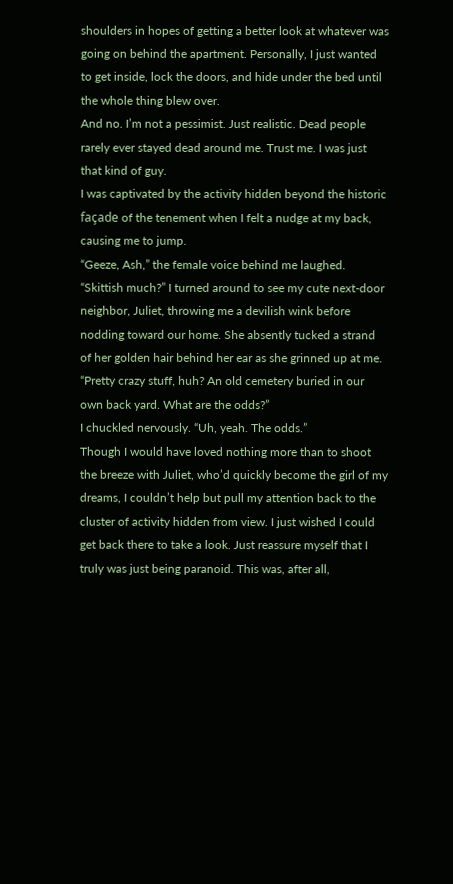shoulders in hopes of getting a better look at whatever was going on behind the apartment. Personally, I just wanted to get inside, lock the doors, and hide under the bed until the whole thing blew over.
And no. I’m not a pessimist. Just realistic. Dead people rarely ever stayed dead around me. Trust me. I was just that kind of guy.
I was captivated by the activity hidden beyond the historic façade of the tenement when I felt a nudge at my back, causing me to jump.
“Geeze, Ash,” the female voice behind me laughed. “Skittish much?” I turned around to see my cute next-door neighbor, Juliet, throwing me a devilish wink before nodding toward our home. She absently tucked a strand of her golden hair behind her ear as she grinned up at me. “Pretty crazy stuff, huh? An old cemetery buried in our own back yard. What are the odds?”
I chuckled nervously. “Uh, yeah. The odds.”
Though I would have loved nothing more than to shoot the breeze with Juliet, who’d quickly become the girl of my dreams, I couldn’t help but pull my attention back to the cluster of activity hidden from view. I just wished I could get back there to take a look. Just reassure myself that I truly was just being paranoid. This was, after all,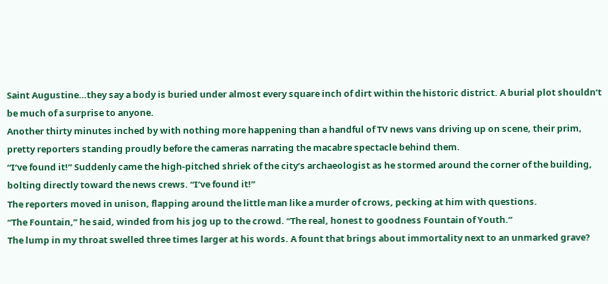Saint Augustine…they say a body is buried under almost every square inch of dirt within the historic district. A burial plot shouldn’t be much of a surprise to anyone.
Another thirty minutes inched by with nothing more happening than a handful of TV news vans driving up on scene, their prim, pretty reporters standing proudly before the cameras narrating the macabre spectacle behind them.
“I’ve found it!” Suddenly came the high-pitched shriek of the city’s archaeologist as he stormed around the corner of the building, bolting directly toward the news crews. “I’ve found it!”
The reporters moved in unison, flapping around the little man like a murder of crows, pecking at him with questions.
“The Fountain,” he said, winded from his jog up to the crowd. “The real, honest to goodness Fountain of Youth.”
The lump in my throat swelled three times larger at his words. A fount that brings about immortality next to an unmarked grave?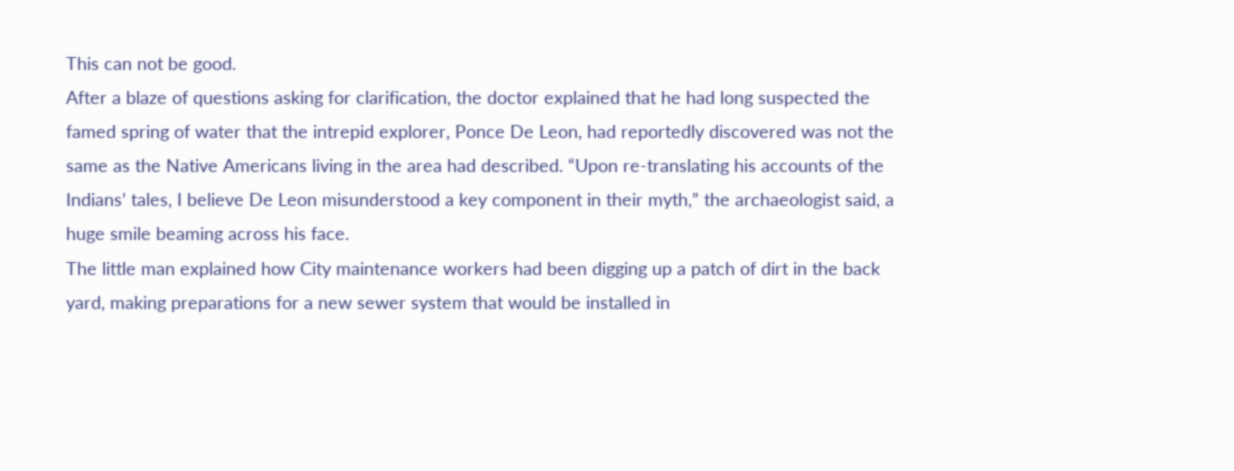This can not be good.
After a blaze of questions asking for clarification, the doctor explained that he had long suspected the famed spring of water that the intrepid explorer, Ponce De Leon, had reportedly discovered was not the same as the Native Americans living in the area had described. “Upon re-translating his accounts of the Indians’ tales, I believe De Leon misunderstood a key component in their myth,” the archaeologist said, a huge smile beaming across his face.
The little man explained how City maintenance workers had been digging up a patch of dirt in the back yard, making preparations for a new sewer system that would be installed in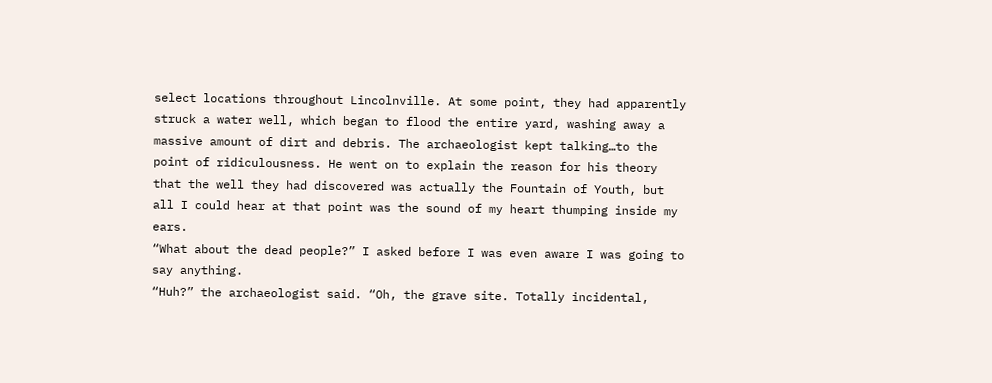select locations throughout Lincolnville. At some point, they had apparently struck a water well, which began to flood the entire yard, washing away a massive amount of dirt and debris. The archaeologist kept talking…to the point of ridiculousness. He went on to explain the reason for his theory that the well they had discovered was actually the Fountain of Youth, but all I could hear at that point was the sound of my heart thumping inside my ears.
“What about the dead people?” I asked before I was even aware I was going to say anything.
“Huh?” the archaeologist said. “Oh, the grave site. Totally incidental,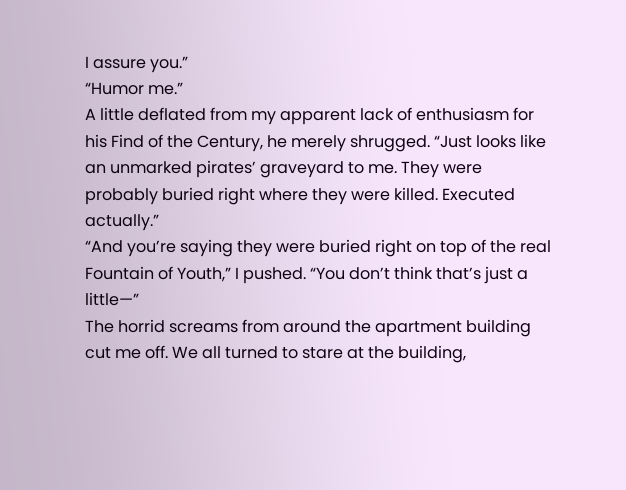I assure you.”
“Humor me.”
A little deflated from my apparent lack of enthusiasm for his Find of the Century, he merely shrugged. “Just looks like an unmarked pirates’ graveyard to me. They were probably buried right where they were killed. Executed actually.”
“And you’re saying they were buried right on top of the real Fountain of Youth,” I pushed. “You don’t think that’s just a little—”
The horrid screams from around the apartment building cut me off. We all turned to stare at the building,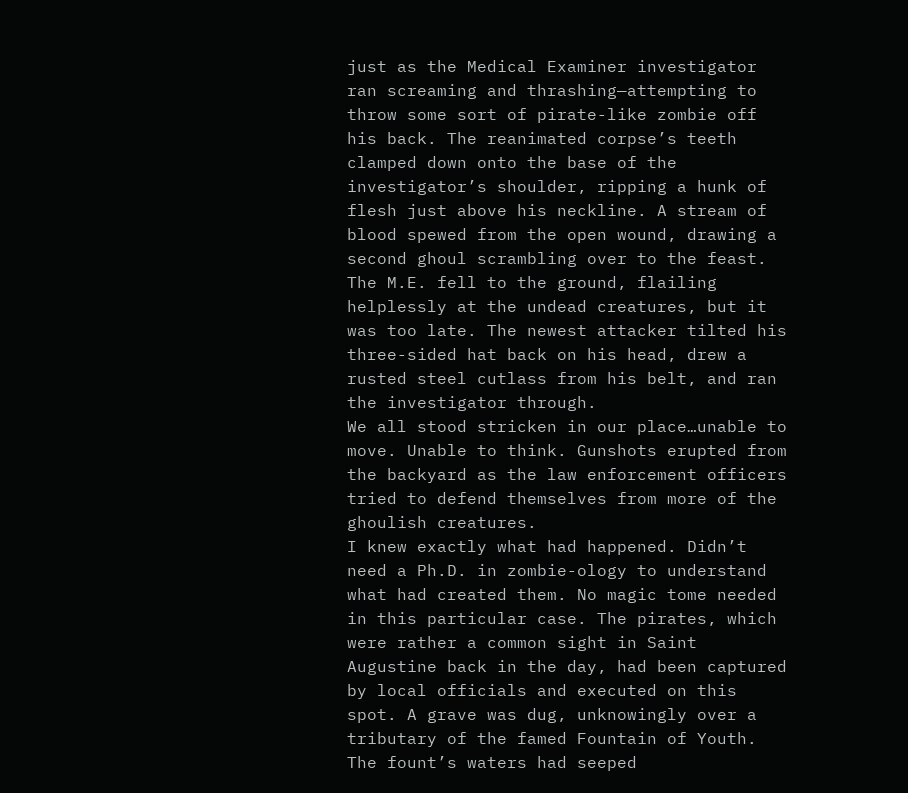just as the Medical Examiner investigator ran screaming and thrashing—attempting to throw some sort of pirate-like zombie off his back. The reanimated corpse’s teeth clamped down onto the base of the investigator’s shoulder, ripping a hunk of flesh just above his neckline. A stream of blood spewed from the open wound, drawing a second ghoul scrambling over to the feast. The M.E. fell to the ground, flailing helplessly at the undead creatures, but it was too late. The newest attacker tilted his three-sided hat back on his head, drew a rusted steel cutlass from his belt, and ran the investigator through.
We all stood stricken in our place…unable to move. Unable to think. Gunshots erupted from the backyard as the law enforcement officers tried to defend themselves from more of the ghoulish creatures.
I knew exactly what had happened. Didn’t need a Ph.D. in zombie-ology to understand what had created them. No magic tome needed in this particular case. The pirates, which were rather a common sight in Saint Augustine back in the day, had been captured by local officials and executed on this spot. A grave was dug, unknowingly over a tributary of the famed Fountain of Youth. The fount’s waters had seeped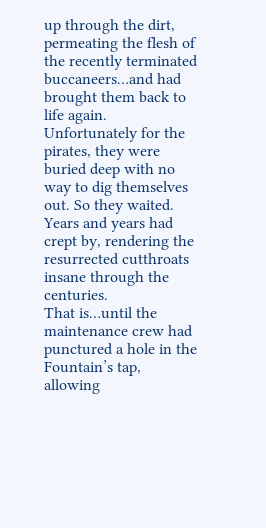up through the dirt, permeating the flesh of the recently terminated buccaneers…and had brought them back to life again. Unfortunately for the pirates, they were buried deep with no way to dig themselves out. So they waited. Years and years had crept by, rendering the resurrected cutthroats insane through the centuries.
That is…until the maintenance crew had punctured a hole in the Fountain’s tap, allowing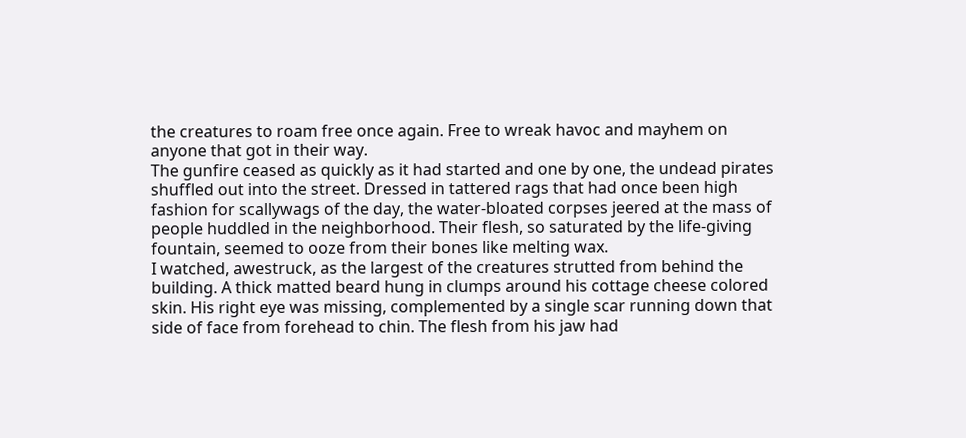the creatures to roam free once again. Free to wreak havoc and mayhem on anyone that got in their way.
The gunfire ceased as quickly as it had started and one by one, the undead pirates shuffled out into the street. Dressed in tattered rags that had once been high fashion for scallywags of the day, the water-bloated corpses jeered at the mass of people huddled in the neighborhood. Their flesh, so saturated by the life-giving fountain, seemed to ooze from their bones like melting wax.
I watched, awestruck, as the largest of the creatures strutted from behind the building. A thick matted beard hung in clumps around his cottage cheese colored skin. His right eye was missing, complemented by a single scar running down that side of face from forehead to chin. The flesh from his jaw had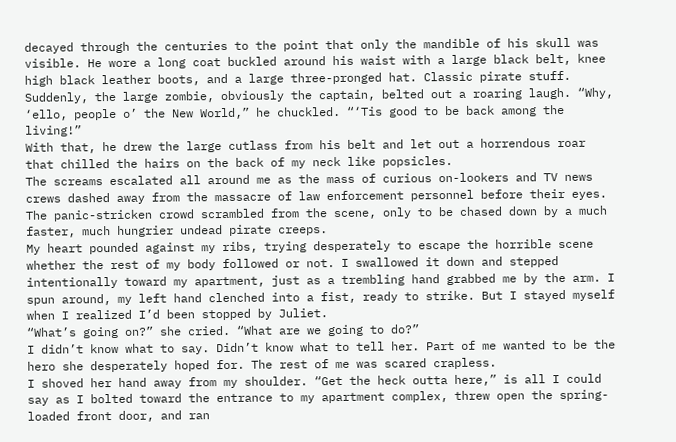decayed through the centuries to the point that only the mandible of his skull was visible. He wore a long coat buckled around his waist with a large black belt, knee high black leather boots, and a large three-pronged hat. Classic pirate stuff.
Suddenly, the large zombie, obviously the captain, belted out a roaring laugh. “Why, ‘ello, people o’ the New World,” he chuckled. “‘Tis good to be back among the living!”
With that, he drew the large cutlass from his belt and let out a horrendous roar that chilled the hairs on the back of my neck like popsicles.
The screams escalated all around me as the mass of curious on-lookers and TV news crews dashed away from the massacre of law enforcement personnel before their eyes. The panic-stricken crowd scrambled from the scene, only to be chased down by a much faster, much hungrier undead pirate creeps.
My heart pounded against my ribs, trying desperately to escape the horrible scene whether the rest of my body followed or not. I swallowed it down and stepped intentionally toward my apartment, just as a trembling hand grabbed me by the arm. I spun around, my left hand clenched into a fist, ready to strike. But I stayed myself when I realized I’d been stopped by Juliet.
“What’s going on?” she cried. “What are we going to do?”
I didn’t know what to say. Didn’t know what to tell her. Part of me wanted to be the hero she desperately hoped for. The rest of me was scared crapless.
I shoved her hand away from my shoulder. “Get the heck outta here,” is all I could say as I bolted toward the entrance to my apartment complex, threw open the spring-loaded front door, and ran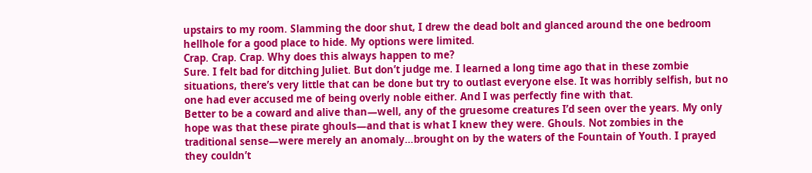upstairs to my room. Slamming the door shut, I drew the dead bolt and glanced around the one bedroom hellhole for a good place to hide. My options were limited.
Crap. Crap. Crap. Why does this always happen to me?
Sure. I felt bad for ditching Juliet. But don’t judge me. I learned a long time ago that in these zombie situations, there’s very little that can be done but try to outlast everyone else. It was horribly selfish, but no one had ever accused me of being overly noble either. And I was perfectly fine with that.
Better to be a coward and alive than—well, any of the gruesome creatures I’d seen over the years. My only hope was that these pirate ghouls—and that is what I knew they were. Ghouls. Not zombies in the traditional sense—were merely an anomaly…brought on by the waters of the Fountain of Youth. I prayed they couldn’t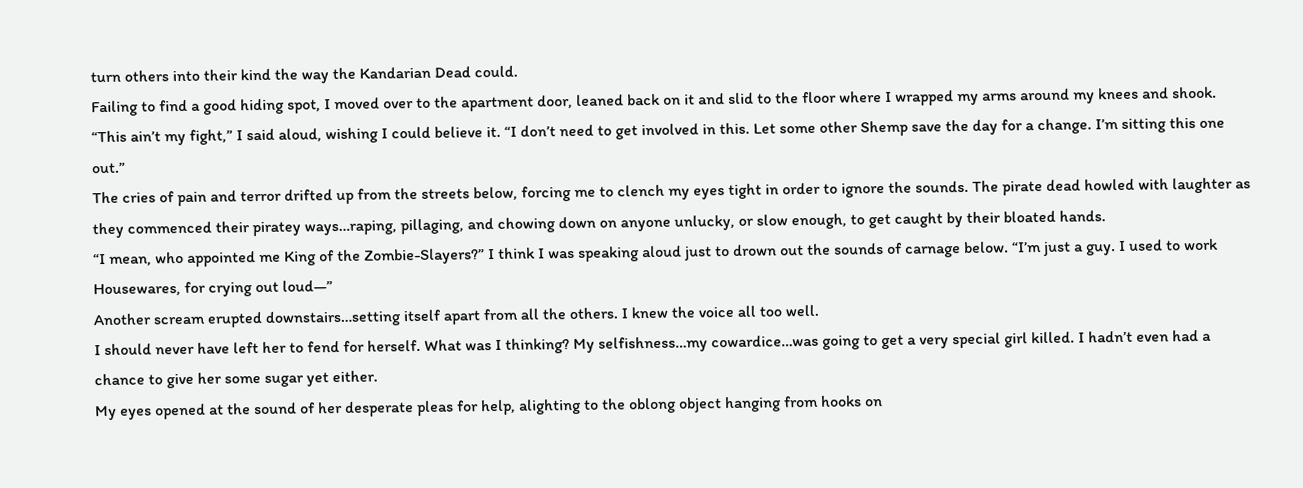turn others into their kind the way the Kandarian Dead could.
Failing to find a good hiding spot, I moved over to the apartment door, leaned back on it and slid to the floor where I wrapped my arms around my knees and shook.
“This ain’t my fight,” I said aloud, wishing I could believe it. “I don’t need to get involved in this. Let some other Shemp save the day for a change. I’m sitting this one out.”
The cries of pain and terror drifted up from the streets below, forcing me to clench my eyes tight in order to ignore the sounds. The pirate dead howled with laughter as they commenced their piratey ways…raping, pillaging, and chowing down on anyone unlucky, or slow enough, to get caught by their bloated hands.
“I mean, who appointed me King of the Zombie-Slayers?” I think I was speaking aloud just to drown out the sounds of carnage below. “I’m just a guy. I used to work Housewares, for crying out loud—”
Another scream erupted downstairs…setting itself apart from all the others. I knew the voice all too well.
I should never have left her to fend for herself. What was I thinking? My selfishness…my cowardice…was going to get a very special girl killed. I hadn’t even had a chance to give her some sugar yet either.
My eyes opened at the sound of her desperate pleas for help, alighting to the oblong object hanging from hooks on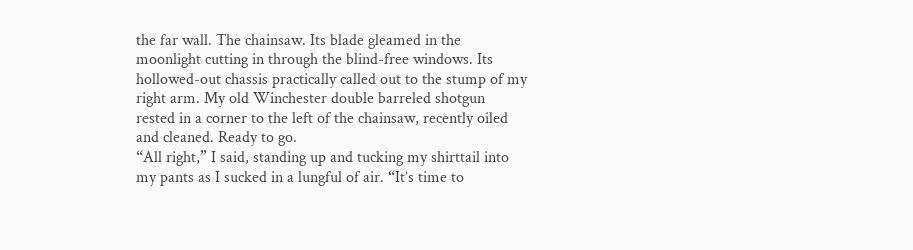the far wall. The chainsaw. Its blade gleamed in the moonlight cutting in through the blind-free windows. Its hollowed-out chassis practically called out to the stump of my right arm. My old Winchester double barreled shotgun rested in a corner to the left of the chainsaw, recently oiled and cleaned. Ready to go.
“All right,” I said, standing up and tucking my shirttail into my pants as I sucked in a lungful of air. “It’s time to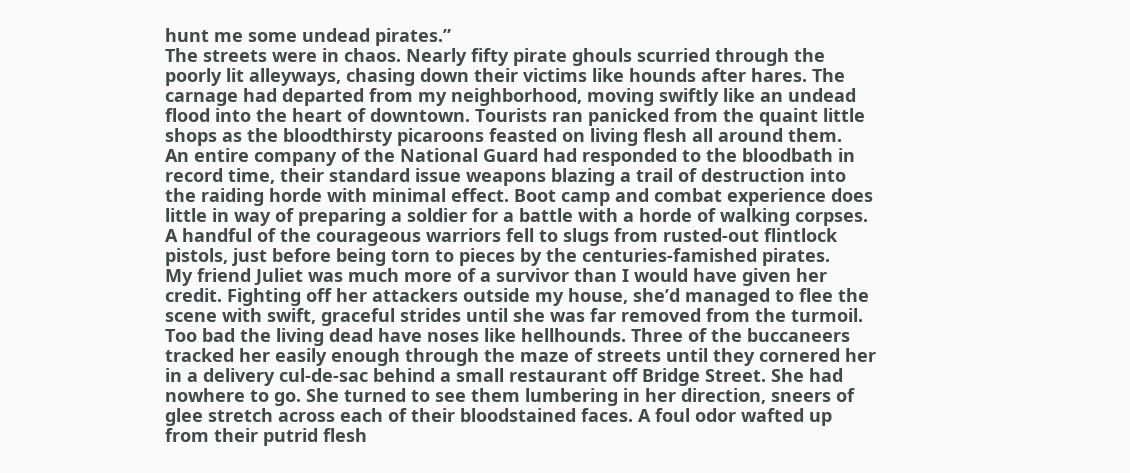hunt me some undead pirates.”
The streets were in chaos. Nearly fifty pirate ghouls scurried through the poorly lit alleyways, chasing down their victims like hounds after hares. The carnage had departed from my neighborhood, moving swiftly like an undead flood into the heart of downtown. Tourists ran panicked from the quaint little shops as the bloodthirsty picaroons feasted on living flesh all around them.
An entire company of the National Guard had responded to the bloodbath in record time, their standard issue weapons blazing a trail of destruction into the raiding horde with minimal effect. Boot camp and combat experience does little in way of preparing a soldier for a battle with a horde of walking corpses. A handful of the courageous warriors fell to slugs from rusted-out flintlock pistols, just before being torn to pieces by the centuries-famished pirates.
My friend Juliet was much more of a survivor than I would have given her credit. Fighting off her attackers outside my house, she’d managed to flee the scene with swift, graceful strides until she was far removed from the turmoil. Too bad the living dead have noses like hellhounds. Three of the buccaneers tracked her easily enough through the maze of streets until they cornered her in a delivery cul-de-sac behind a small restaurant off Bridge Street. She had nowhere to go. She turned to see them lumbering in her direction, sneers of glee stretch across each of their bloodstained faces. A foul odor wafted up from their putrid flesh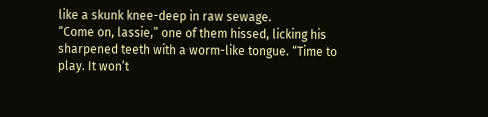like a skunk knee-deep in raw sewage.
“Come on, lassie,” one of them hissed, licking his sharpened teeth with a worm-like tongue. “Time to play. It won’t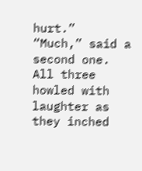hurt.”
“Much,” said a second one.
All three howled with laughter as they inched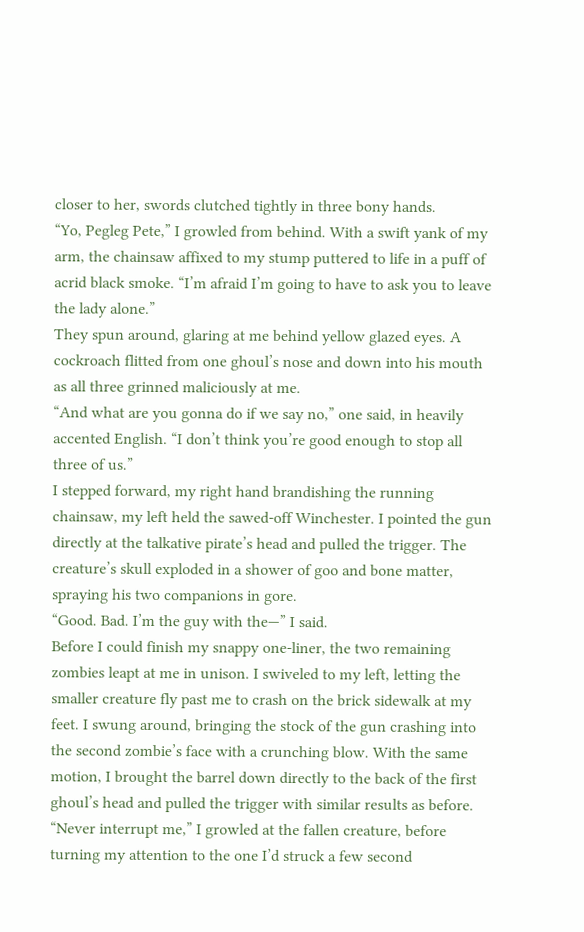closer to her, swords clutched tightly in three bony hands.
“Yo, Pegleg Pete,” I growled from behind. With a swift yank of my arm, the chainsaw affixed to my stump puttered to life in a puff of acrid black smoke. “I’m afraid I’m going to have to ask you to leave the lady alone.”
They spun around, glaring at me behind yellow glazed eyes. A cockroach flitted from one ghoul’s nose and down into his mouth as all three grinned maliciously at me.
“And what are you gonna do if we say no,” one said, in heavily accented English. “I don’t think you’re good enough to stop all three of us.”
I stepped forward, my right hand brandishing the running chainsaw, my left held the sawed-off Winchester. I pointed the gun directly at the talkative pirate’s head and pulled the trigger. The creature’s skull exploded in a shower of goo and bone matter, spraying his two companions in gore.
“Good. Bad. I’m the guy with the—” I said.
Before I could finish my snappy one-liner, the two remaining zombies leapt at me in unison. I swiveled to my left, letting the smaller creature fly past me to crash on the brick sidewalk at my feet. I swung around, bringing the stock of the gun crashing into the second zombie’s face with a crunching blow. With the same motion, I brought the barrel down directly to the back of the first ghoul’s head and pulled the trigger with similar results as before.
“Never interrupt me,” I growled at the fallen creature, before turning my attention to the one I’d struck a few second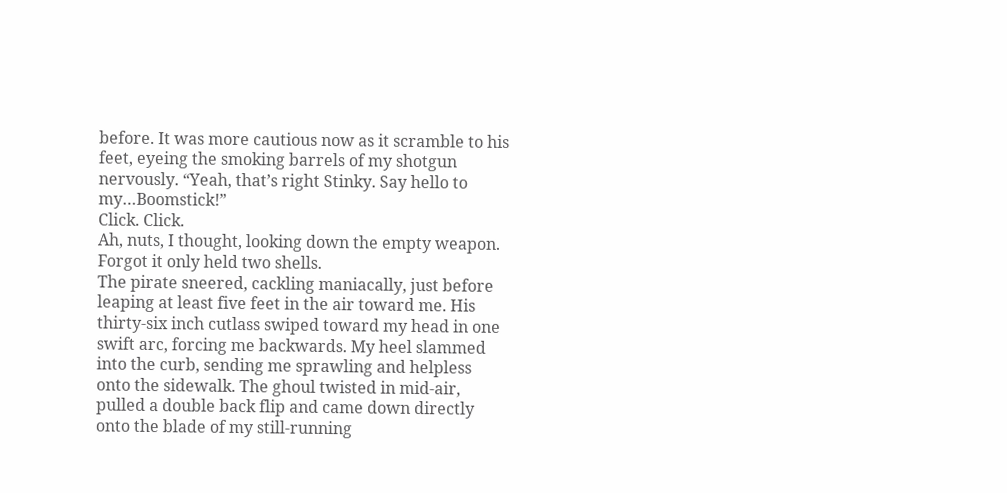before. It was more cautious now as it scramble to his feet, eyeing the smoking barrels of my shotgun nervously. “Yeah, that’s right Stinky. Say hello to my…Boomstick!”
Click. Click.
Ah, nuts, I thought, looking down the empty weapon. Forgot it only held two shells.
The pirate sneered, cackling maniacally, just before leaping at least five feet in the air toward me. His thirty-six inch cutlass swiped toward my head in one swift arc, forcing me backwards. My heel slammed into the curb, sending me sprawling and helpless onto the sidewalk. The ghoul twisted in mid-air, pulled a double back flip and came down directly onto the blade of my still-running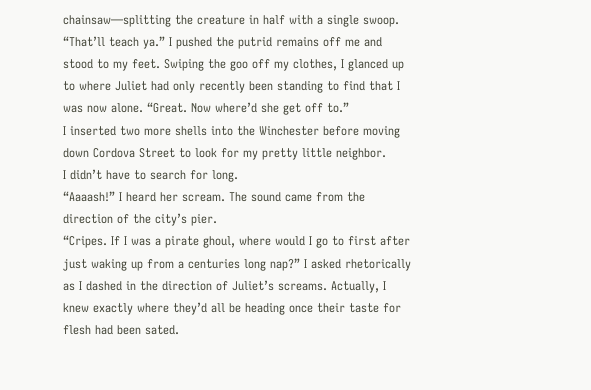chainsaw—splitting the creature in half with a single swoop.
“That’ll teach ya.” I pushed the putrid remains off me and stood to my feet. Swiping the goo off my clothes, I glanced up to where Juliet had only recently been standing to find that I was now alone. “Great. Now where’d she get off to.”
I inserted two more shells into the Winchester before moving down Cordova Street to look for my pretty little neighbor.
I didn’t have to search for long.
“Aaaash!” I heard her scream. The sound came from the direction of the city’s pier.
“Cripes. If I was a pirate ghoul, where would I go to first after just waking up from a centuries long nap?” I asked rhetorically as I dashed in the direction of Juliet’s screams. Actually, I knew exactly where they’d all be heading once their taste for flesh had been sated.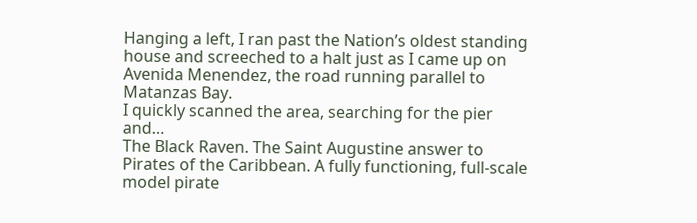Hanging a left, I ran past the Nation’s oldest standing house and screeched to a halt just as I came up on Avenida Menendez, the road running parallel to Matanzas Bay.
I quickly scanned the area, searching for the pier and…
The Black Raven. The Saint Augustine answer to Pirates of the Caribbean. A fully functioning, full-scale model pirate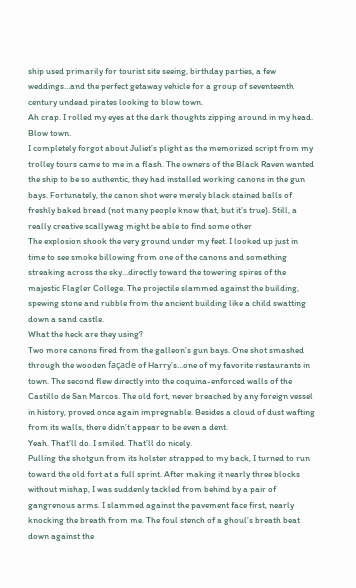ship used primarily for tourist site seeing, birthday parties, a few weddings…and the perfect getaway vehicle for a group of seventeenth century undead pirates looking to blow town.
Ah crap. I rolled my eyes at the dark thoughts zipping around in my head. Blow town.
I completely forgot about Juliet’s plight as the memorized script from my trolley tours came to me in a flash. The owners of the Black Raven wanted the ship to be so authentic, they had installed working canons in the gun bays. Fortunately, the canon shot were merely black stained balls of freshly baked bread (not many people know that, but it’s true). Still, a really creative scallywag might be able to find some other
The explosion shook the very ground under my feet. I looked up just in time to see smoke billowing from one of the canons and something streaking across the sky…directly toward the towering spires of the majestic Flagler College. The projectile slammed against the building, spewing stone and rubble from the ancient building like a child swatting down a sand castle.
What the heck are they using?
Two more canons fired from the galleon’s gun bays. One shot smashed through the wooden façade of Harry’s…one of my favorite restaurants in town. The second flew directly into the coquina-enforced walls of the Castillo de San Marcos. The old fort, never breached by any foreign vessel in history, proved once again impregnable. Besides a cloud of dust wafting from its walls, there didn’t appear to be even a dent.
Yeah. That’ll do. I smiled. That’ll do nicely.
Pulling the shotgun from its holster strapped to my back, I turned to run toward the old fort at a full sprint. After making it nearly three blocks without mishap, I was suddenly tackled from behind by a pair of gangrenous arms. I slammed against the pavement face first, nearly knocking the breath from me. The foul stench of a ghoul’s breath beat down against the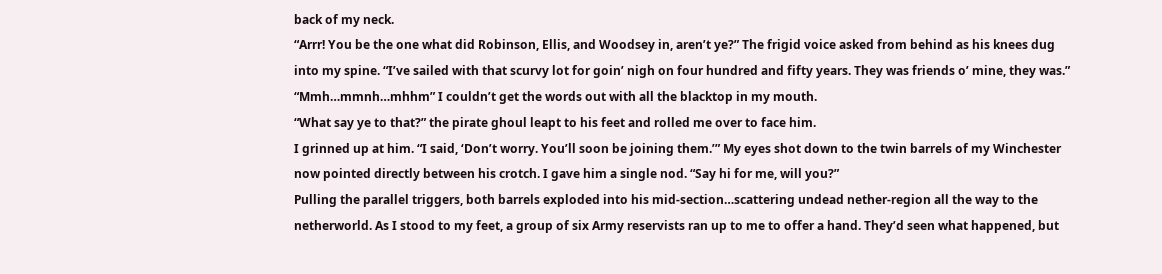back of my neck.
“Arrr! You be the one what did Robinson, Ellis, and Woodsey in, aren’t ye?” The frigid voice asked from behind as his knees dug into my spine. “I’ve sailed with that scurvy lot for goin’ nigh on four hundred and fifty years. They was friends o’ mine, they was.”
“Mmh…mmnh…mhhm” I couldn’t get the words out with all the blacktop in my mouth.
“What say ye to that?” the pirate ghoul leapt to his feet and rolled me over to face him.
I grinned up at him. “I said, ‘Don’t worry. You’ll soon be joining them.’” My eyes shot down to the twin barrels of my Winchester now pointed directly between his crotch. I gave him a single nod. “Say hi for me, will you?”
Pulling the parallel triggers, both barrels exploded into his mid-section…scattering undead nether-region all the way to the netherworld. As I stood to my feet, a group of six Army reservists ran up to me to offer a hand. They’d seen what happened, but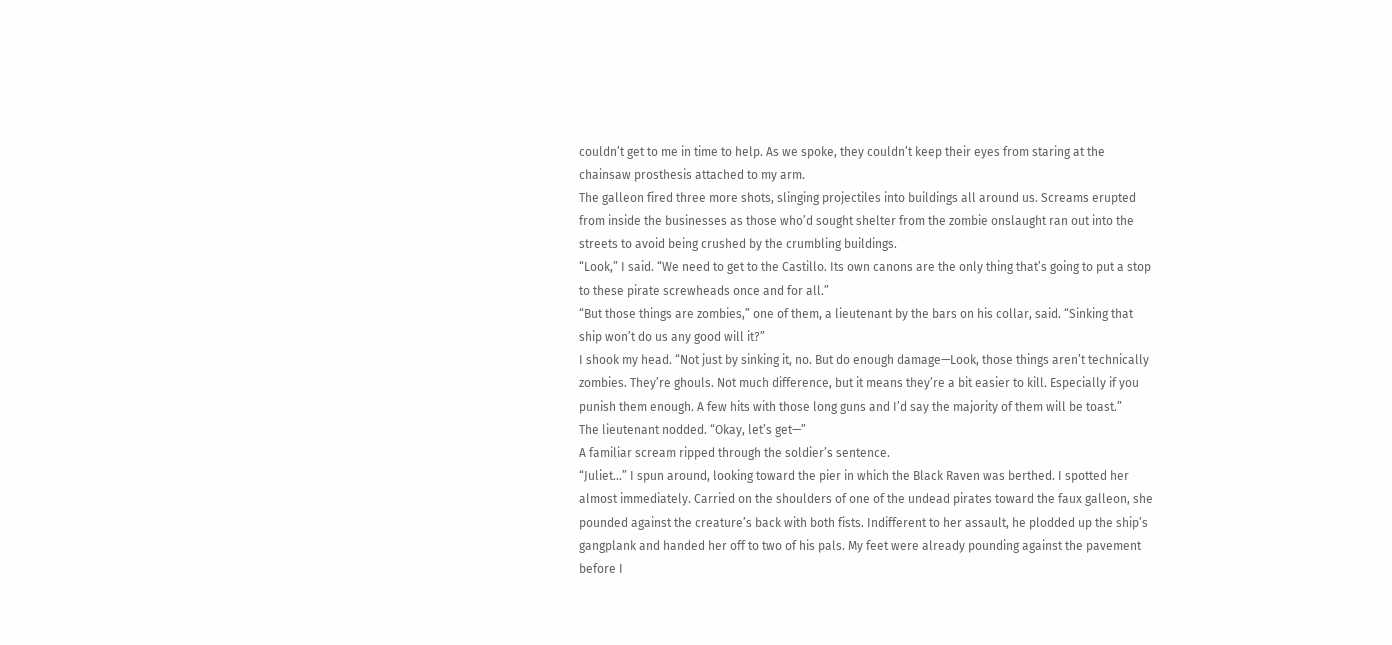couldn’t get to me in time to help. As we spoke, they couldn’t keep their eyes from staring at the chainsaw prosthesis attached to my arm.
The galleon fired three more shots, slinging projectiles into buildings all around us. Screams erupted from inside the businesses as those who’d sought shelter from the zombie onslaught ran out into the streets to avoid being crushed by the crumbling buildings.
“Look,” I said. “We need to get to the Castillo. Its own canons are the only thing that’s going to put a stop to these pirate screwheads once and for all.”
“But those things are zombies,” one of them, a lieutenant by the bars on his collar, said. “Sinking that ship won’t do us any good will it?”
I shook my head. “Not just by sinking it, no. But do enough damage—Look, those things aren’t technically zombies. They’re ghouls. Not much difference, but it means they’re a bit easier to kill. Especially if you punish them enough. A few hits with those long guns and I’d say the majority of them will be toast.”
The lieutenant nodded. “Okay, let’s get—”
A familiar scream ripped through the soldier’s sentence.
“Juliet…” I spun around, looking toward the pier in which the Black Raven was berthed. I spotted her almost immediately. Carried on the shoulders of one of the undead pirates toward the faux galleon, she pounded against the creature’s back with both fists. Indifferent to her assault, he plodded up the ship’s gangplank and handed her off to two of his pals. My feet were already pounding against the pavement before I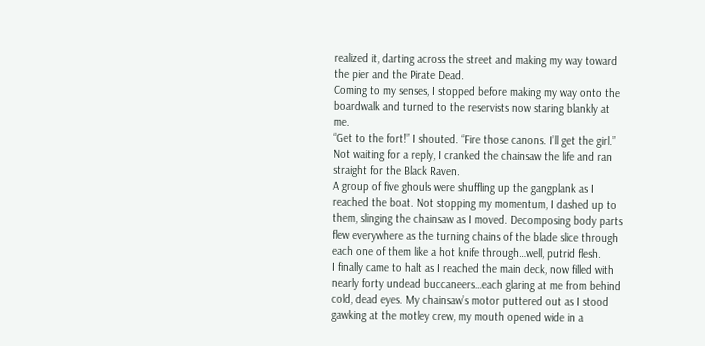realized it, darting across the street and making my way toward the pier and the Pirate Dead.
Coming to my senses, I stopped before making my way onto the boardwalk and turned to the reservists now staring blankly at me.
“Get to the fort!” I shouted. “Fire those canons. I’ll get the girl.”
Not waiting for a reply, I cranked the chainsaw the life and ran straight for the Black Raven.
A group of five ghouls were shuffling up the gangplank as I reached the boat. Not stopping my momentum, I dashed up to them, slinging the chainsaw as I moved. Decomposing body parts flew everywhere as the turning chains of the blade slice through each one of them like a hot knife through…well, putrid flesh.
I finally came to halt as I reached the main deck, now filled with nearly forty undead buccaneers…each glaring at me from behind cold, dead eyes. My chainsaw’s motor puttered out as I stood gawking at the motley crew, my mouth opened wide in a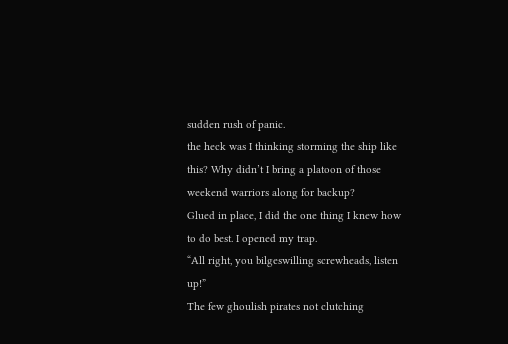sudden rush of panic.
the heck was I thinking storming the ship like this? Why didn’t I bring a platoon of those weekend warriors along for backup?
Glued in place, I did the one thing I knew how to do best. I opened my trap.
“All right, you bilgeswilling screwheads, listen up!”
The few ghoulish pirates not clutching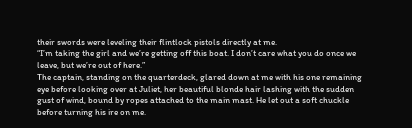their swords were leveling their flintlock pistols directly at me.
“I’m taking the girl and we’re getting off this boat. I don’t care what you do once we leave, but we’re out of here.”
The captain, standing on the quarterdeck, glared down at me with his one remaining eye before looking over at Juliet, her beautiful blonde hair lashing with the sudden gust of wind, bound by ropes attached to the main mast. He let out a soft chuckle before turning his ire on me.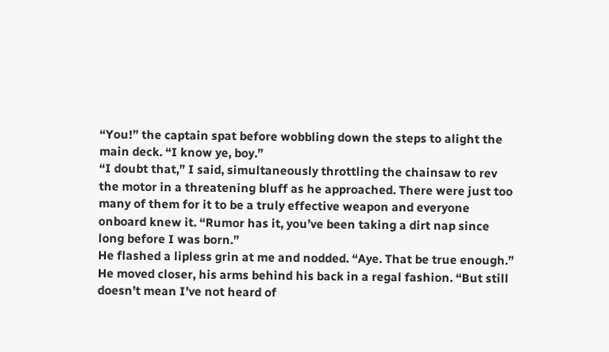“You!” the captain spat before wobbling down the steps to alight the main deck. “I know ye, boy.”
“I doubt that,” I said, simultaneously throttling the chainsaw to rev the motor in a threatening bluff as he approached. There were just too many of them for it to be a truly effective weapon and everyone onboard knew it. “Rumor has it, you’ve been taking a dirt nap since long before I was born.”
He flashed a lipless grin at me and nodded. “Aye. That be true enough.” He moved closer, his arms behind his back in a regal fashion. “But still doesn’t mean I’ve not heard of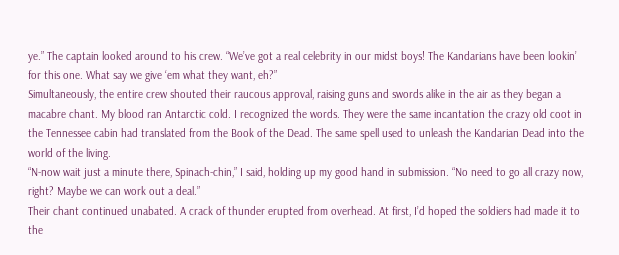ye.” The captain looked around to his crew. “We’ve got a real celebrity in our midst boys! The Kandarians have been lookin’ for this one. What say we give ‘em what they want, eh?”
Simultaneously, the entire crew shouted their raucous approval, raising guns and swords alike in the air as they began a macabre chant. My blood ran Antarctic cold. I recognized the words. They were the same incantation the crazy old coot in the Tennessee cabin had translated from the Book of the Dead. The same spell used to unleash the Kandarian Dead into the world of the living.
“N-now wait just a minute there, Spinach-chin,” I said, holding up my good hand in submission. “No need to go all crazy now, right? Maybe we can work out a deal.”
Their chant continued unabated. A crack of thunder erupted from overhead. At first, I’d hoped the soldiers had made it to the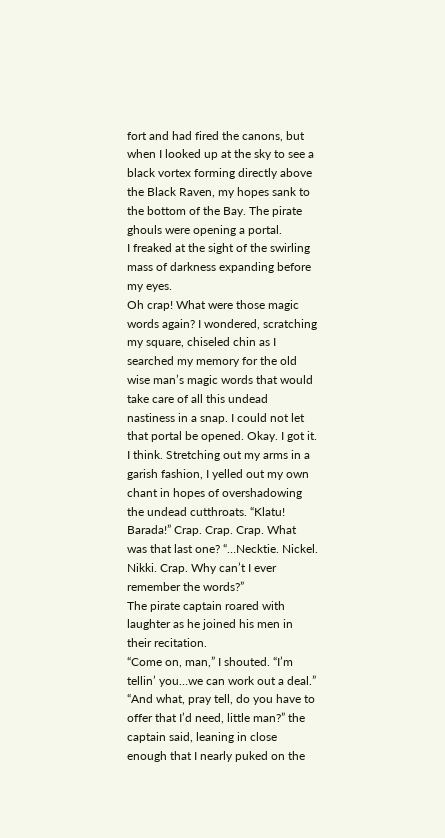fort and had fired the canons, but when I looked up at the sky to see a black vortex forming directly above the Black Raven, my hopes sank to the bottom of the Bay. The pirate ghouls were opening a portal.
I freaked at the sight of the swirling mass of darkness expanding before my eyes.
Oh crap! What were those magic words again? I wondered, scratching my square, chiseled chin as I searched my memory for the old wise man’s magic words that would take care of all this undead nastiness in a snap. I could not let that portal be opened. Okay. I got it. I think. Stretching out my arms in a garish fashion, I yelled out my own chant in hopes of overshadowing the undead cutthroats. “Klatu! Barada!” Crap. Crap. Crap. What was that last one? “…Necktie. Nickel. Nikki. Crap. Why can’t I ever remember the words?”
The pirate captain roared with laughter as he joined his men in their recitation.
“Come on, man,” I shouted. “I’m tellin’ you…we can work out a deal.”
“And what, pray tell, do you have to offer that I’d need, little man?” the captain said, leaning in close enough that I nearly puked on the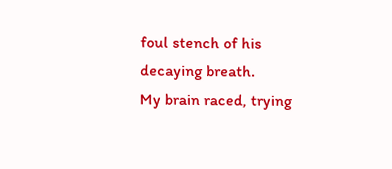foul stench of his decaying breath.
My brain raced, trying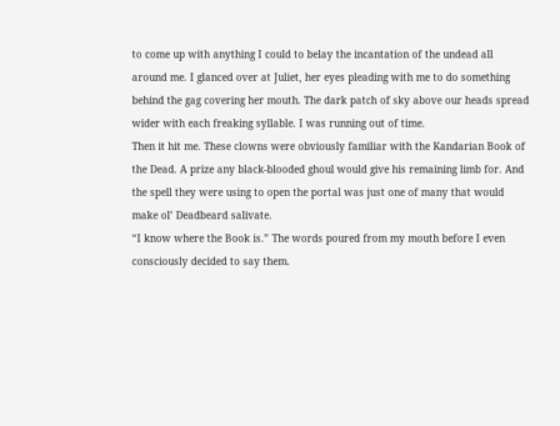to come up with anything I could to belay the incantation of the undead all around me. I glanced over at Juliet, her eyes pleading with me to do something behind the gag covering her mouth. The dark patch of sky above our heads spread wider with each freaking syllable. I was running out of time.
Then it hit me. These clowns were obviously familiar with the Kandarian Book of the Dead. A prize any black-blooded ghoul would give his remaining limb for. And the spell they were using to open the portal was just one of many that would make ol’ Deadbeard salivate.
“I know where the Book is.” The words poured from my mouth before I even consciously decided to say them.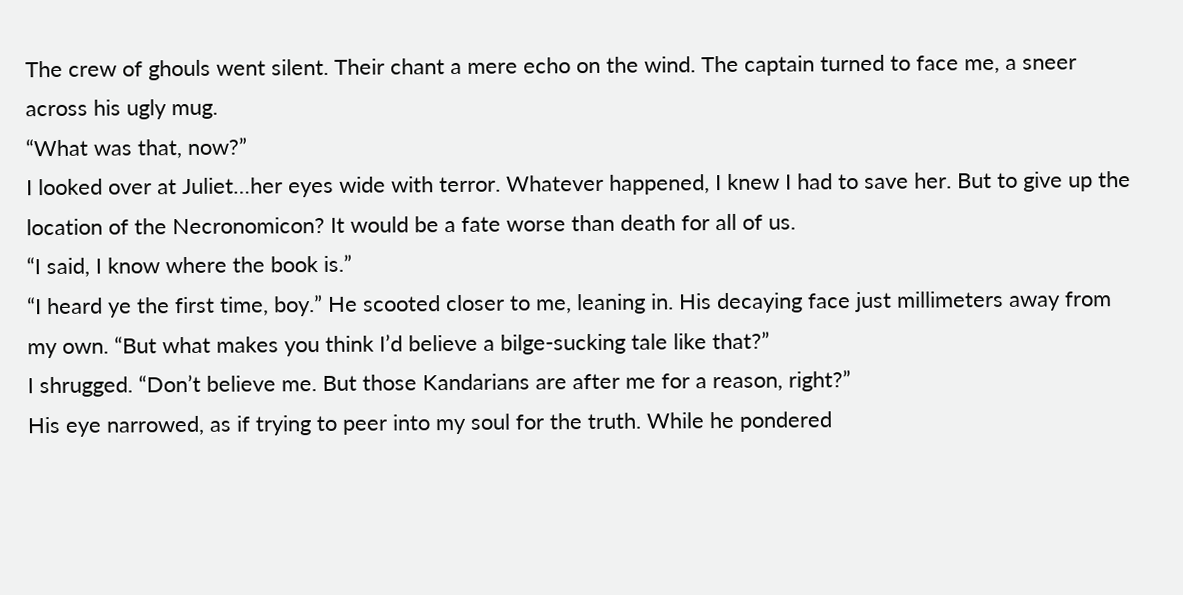The crew of ghouls went silent. Their chant a mere echo on the wind. The captain turned to face me, a sneer across his ugly mug.
“What was that, now?”
I looked over at Juliet…her eyes wide with terror. Whatever happened, I knew I had to save her. But to give up the location of the Necronomicon? It would be a fate worse than death for all of us.
“I said, I know where the book is.”
“I heard ye the first time, boy.” He scooted closer to me, leaning in. His decaying face just millimeters away from my own. “But what makes you think I’d believe a bilge-sucking tale like that?”
I shrugged. “Don’t believe me. But those Kandarians are after me for a reason, right?”
His eye narrowed, as if trying to peer into my soul for the truth. While he pondered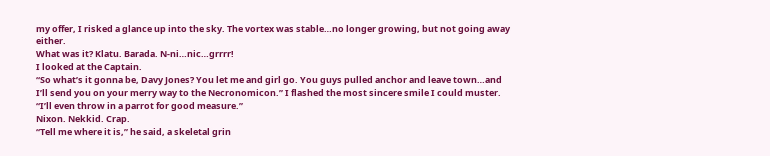my offer, I risked a glance up into the sky. The vortex was stable…no longer growing, but not going away either.
What was it? Klatu. Barada. N-ni…nic…grrrr!
I looked at the Captain.
“So what’s it gonna be, Davy Jones? You let me and girl go. You guys pulled anchor and leave town…and I’ll send you on your merry way to the Necronomicon.” I flashed the most sincere smile I could muster. “I’ll even throw in a parrot for good measure.”
Nixon. Nekkid. Crap.
“Tell me where it is,” he said, a skeletal grin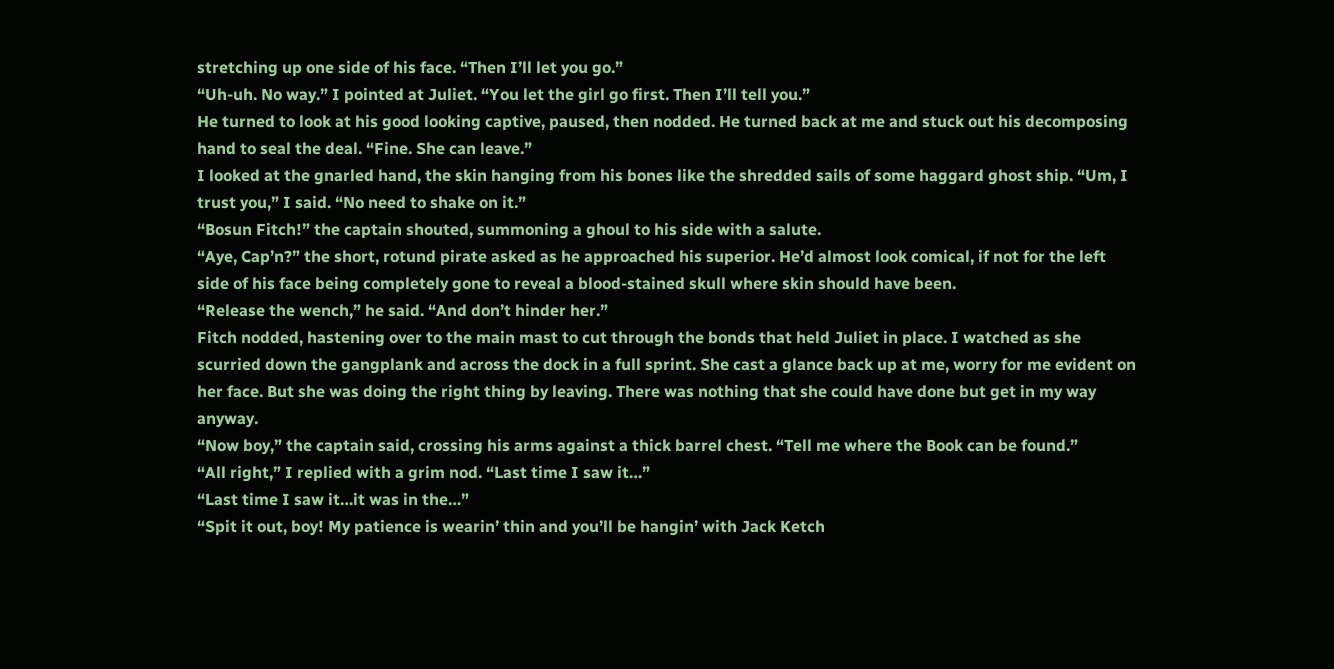stretching up one side of his face. “Then I’ll let you go.”
“Uh-uh. No way.” I pointed at Juliet. “You let the girl go first. Then I’ll tell you.”
He turned to look at his good looking captive, paused, then nodded. He turned back at me and stuck out his decomposing hand to seal the deal. “Fine. She can leave.”
I looked at the gnarled hand, the skin hanging from his bones like the shredded sails of some haggard ghost ship. “Um, I trust you,” I said. “No need to shake on it.”
“Bosun Fitch!” the captain shouted, summoning a ghoul to his side with a salute.
“Aye, Cap’n?” the short, rotund pirate asked as he approached his superior. He’d almost look comical, if not for the left side of his face being completely gone to reveal a blood-stained skull where skin should have been.
“Release the wench,” he said. “And don’t hinder her.”
Fitch nodded, hastening over to the main mast to cut through the bonds that held Juliet in place. I watched as she scurried down the gangplank and across the dock in a full sprint. She cast a glance back up at me, worry for me evident on her face. But she was doing the right thing by leaving. There was nothing that she could have done but get in my way anyway.
“Now boy,” the captain said, crossing his arms against a thick barrel chest. “Tell me where the Book can be found.”
“All right,” I replied with a grim nod. “Last time I saw it…”
“Last time I saw it…it was in the…”
“Spit it out, boy! My patience is wearin’ thin and you’ll be hangin’ with Jack Ketch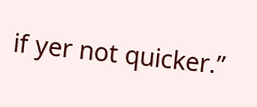if yer not quicker.”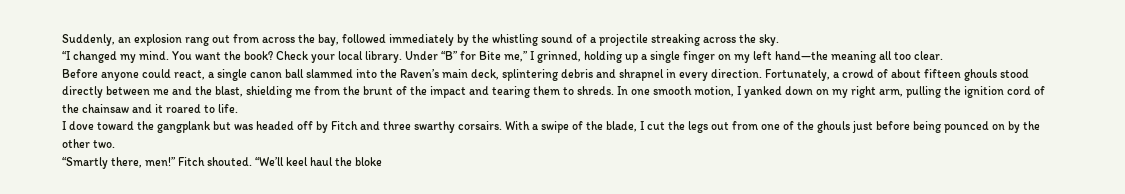Suddenly, an explosion rang out from across the bay, followed immediately by the whistling sound of a projectile streaking across the sky.
“I changed my mind. You want the book? Check your local library. Under “B” for Bite me,” I grinned, holding up a single finger on my left hand—the meaning all too clear.
Before anyone could react, a single canon ball slammed into the Raven’s main deck, splintering debris and shrapnel in every direction. Fortunately, a crowd of about fifteen ghouls stood directly between me and the blast, shielding me from the brunt of the impact and tearing them to shreds. In one smooth motion, I yanked down on my right arm, pulling the ignition cord of the chainsaw and it roared to life.
I dove toward the gangplank but was headed off by Fitch and three swarthy corsairs. With a swipe of the blade, I cut the legs out from one of the ghouls just before being pounced on by the other two.
“Smartly there, men!” Fitch shouted. “We’ll keel haul the bloke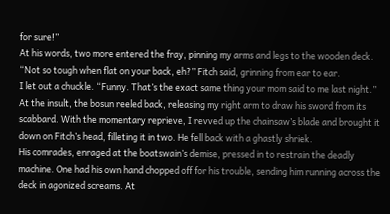for sure!”
At his words, two more entered the fray, pinning my arms and legs to the wooden deck. “Not so tough when flat on your back, eh?” Fitch said, grinning from ear to ear.
I let out a chuckle. “Funny. That’s the exact same thing your mom said to me last night.” At the insult, the bosun reeled back, releasing my right arm to draw his sword from its scabbard. With the momentary reprieve, I revved up the chainsaw’s blade and brought it down on Fitch’s head, filleting it in two. He fell back with a ghastly shriek.
His comrades, enraged at the boatswain’s demise, pressed in to restrain the deadly machine. One had his own hand chopped off for his trouble, sending him running across the deck in agonized screams. At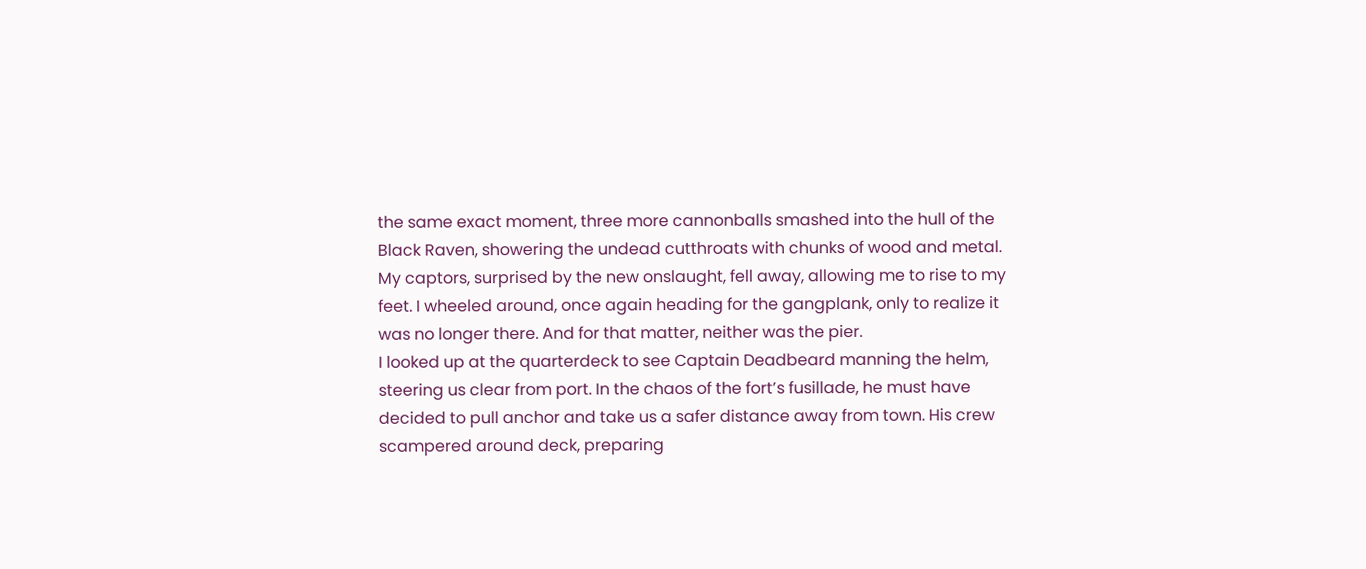the same exact moment, three more cannonballs smashed into the hull of the Black Raven, showering the undead cutthroats with chunks of wood and metal. My captors, surprised by the new onslaught, fell away, allowing me to rise to my feet. I wheeled around, once again heading for the gangplank, only to realize it was no longer there. And for that matter, neither was the pier.
I looked up at the quarterdeck to see Captain Deadbeard manning the helm, steering us clear from port. In the chaos of the fort’s fusillade, he must have decided to pull anchor and take us a safer distance away from town. His crew scampered around deck, preparing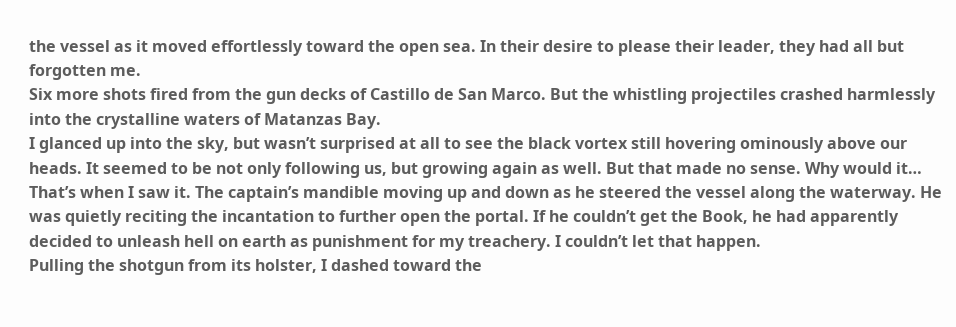the vessel as it moved effortlessly toward the open sea. In their desire to please their leader, they had all but forgotten me.
Six more shots fired from the gun decks of Castillo de San Marco. But the whistling projectiles crashed harmlessly into the crystalline waters of Matanzas Bay.
I glanced up into the sky, but wasn’t surprised at all to see the black vortex still hovering ominously above our heads. It seemed to be not only following us, but growing again as well. But that made no sense. Why would it…
That’s when I saw it. The captain’s mandible moving up and down as he steered the vessel along the waterway. He was quietly reciting the incantation to further open the portal. If he couldn’t get the Book, he had apparently decided to unleash hell on earth as punishment for my treachery. I couldn’t let that happen.
Pulling the shotgun from its holster, I dashed toward the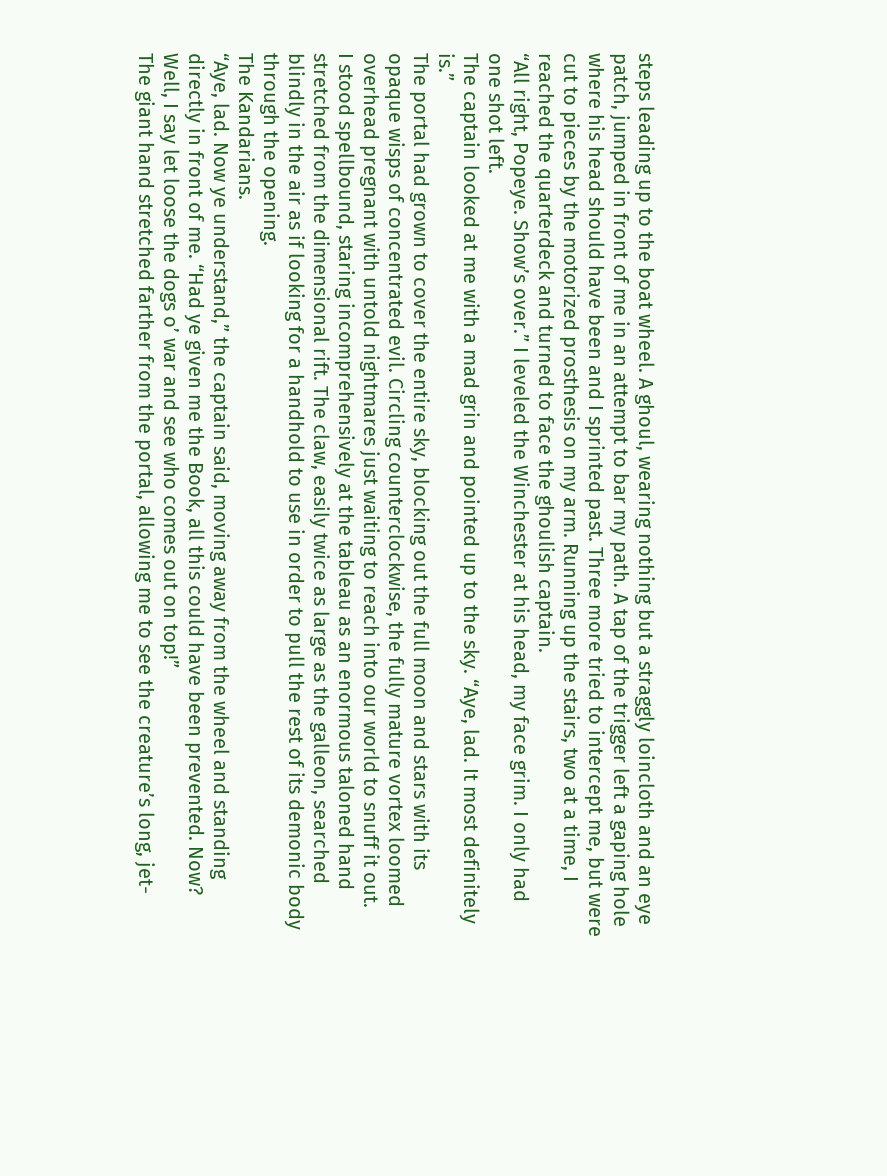steps leading up to the boat wheel. A ghoul, wearing nothing but a straggly loincloth and an eye patch, jumped in front of me in an attempt to bar my path. A tap of the trigger left a gaping hole where his head should have been and I sprinted past. Three more tried to intercept me, but were cut to pieces by the motorized prosthesis on my arm. Running up the stairs, two at a time, I reached the quarterdeck and turned to face the ghoulish captain.
“All right, Popeye. Show’s over.” I leveled the Winchester at his head, my face grim. I only had one shot left.
The captain looked at me with a mad grin and pointed up to the sky. “Aye, lad. It most definitely is.”
The portal had grown to cover the entire sky, blocking out the full moon and stars with its opaque wisps of concentrated evil. Circling counterclockwise, the fully mature vortex loomed overhead pregnant with untold nightmares just waiting to reach into our world to snuff it out.
I stood spellbound, staring incomprehensively at the tableau as an enormous taloned hand stretched from the dimensional rift. The claw, easily twice as large as the galleon, searched blindly in the air as if looking for a handhold to use in order to pull the rest of its demonic body through the opening.
The Kandarians.
“Aye, lad. Now ye understand,” the captain said, moving away from the wheel and standing directly in front of me. “Had ye given me the Book, all this could have been prevented. Now? Well, I say let loose the dogs o’ war and see who comes out on top!”
The giant hand stretched farther from the portal, allowing me to see the creature’s long, jet-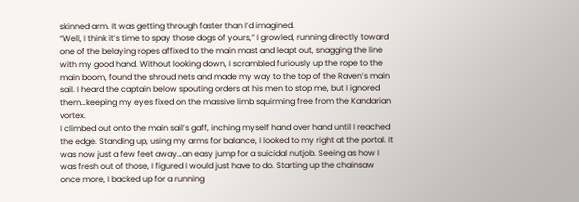skinned arm. It was getting through faster than I’d imagined.
“Well, I think it’s time to spay those dogs of yours,” I growled, running directly toward one of the belaying ropes affixed to the main mast and leapt out, snagging the line with my good hand. Without looking down, I scrambled furiously up the rope to the main boom, found the shroud nets and made my way to the top of the Raven’s main sail. I heard the captain below spouting orders at his men to stop me, but I ignored them…keeping my eyes fixed on the massive limb squirming free from the Kandarian vortex.
I climbed out onto the main sail’s gaff, inching myself hand over hand until I reached the edge. Standing up, using my arms for balance, I looked to my right at the portal. It was now just a few feet away…an easy jump for a suicidal nutjob. Seeing as how I was fresh out of those, I figured I would just have to do. Starting up the chainsaw once more, I backed up for a running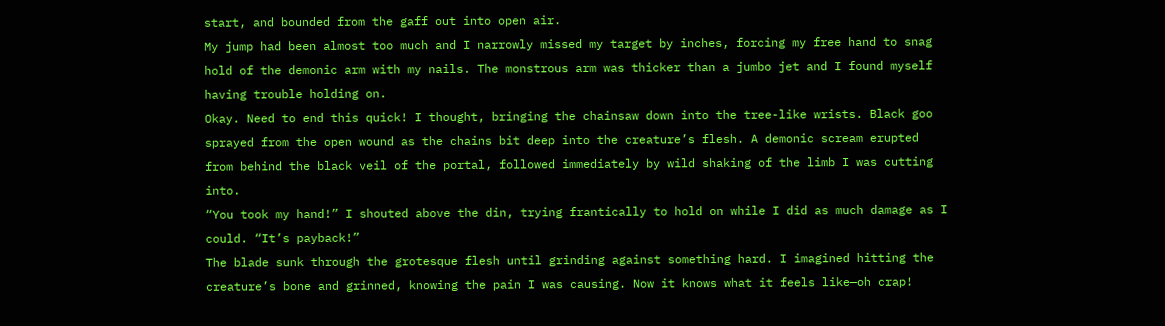start, and bounded from the gaff out into open air.
My jump had been almost too much and I narrowly missed my target by inches, forcing my free hand to snag hold of the demonic arm with my nails. The monstrous arm was thicker than a jumbo jet and I found myself having trouble holding on.
Okay. Need to end this quick! I thought, bringing the chainsaw down into the tree-like wrists. Black goo sprayed from the open wound as the chains bit deep into the creature’s flesh. A demonic scream erupted from behind the black veil of the portal, followed immediately by wild shaking of the limb I was cutting into.
“You took my hand!” I shouted above the din, trying frantically to hold on while I did as much damage as I could. “It’s payback!”
The blade sunk through the grotesque flesh until grinding against something hard. I imagined hitting the creature’s bone and grinned, knowing the pain I was causing. Now it knows what it feels like—oh crap!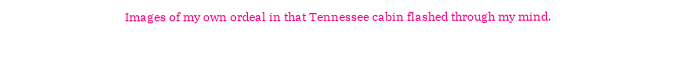Images of my own ordeal in that Tennessee cabin flashed through my mind.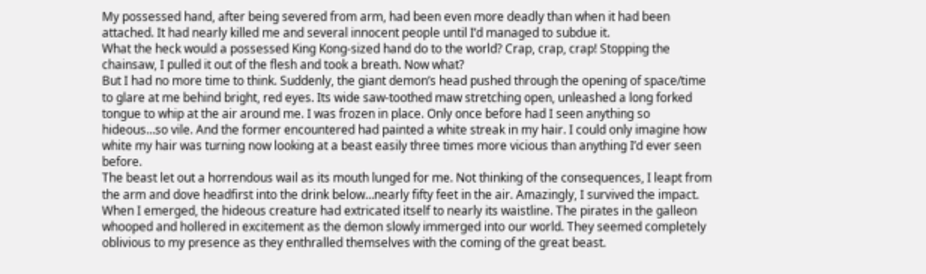My possessed hand, after being severed from arm, had been even more deadly than when it had been attached. It had nearly killed me and several innocent people until I’d managed to subdue it.
What the heck would a possessed King Kong-sized hand do to the world? Crap, crap, crap! Stopping the chainsaw, I pulled it out of the flesh and took a breath. Now what?
But I had no more time to think. Suddenly, the giant demon’s head pushed through the opening of space/time to glare at me behind bright, red eyes. Its wide saw-toothed maw stretching open, unleashed a long forked tongue to whip at the air around me. I was frozen in place. Only once before had I seen anything so hideous…so vile. And the former encountered had painted a white streak in my hair. I could only imagine how white my hair was turning now looking at a beast easily three times more vicious than anything I’d ever seen before.
The beast let out a horrendous wail as its mouth lunged for me. Not thinking of the consequences, I leapt from the arm and dove headfirst into the drink below…nearly fifty feet in the air. Amazingly, I survived the impact. When I emerged, the hideous creature had extricated itself to nearly its waistline. The pirates in the galleon whooped and hollered in excitement as the demon slowly immerged into our world. They seemed completely oblivious to my presence as they enthralled themselves with the coming of the great beast.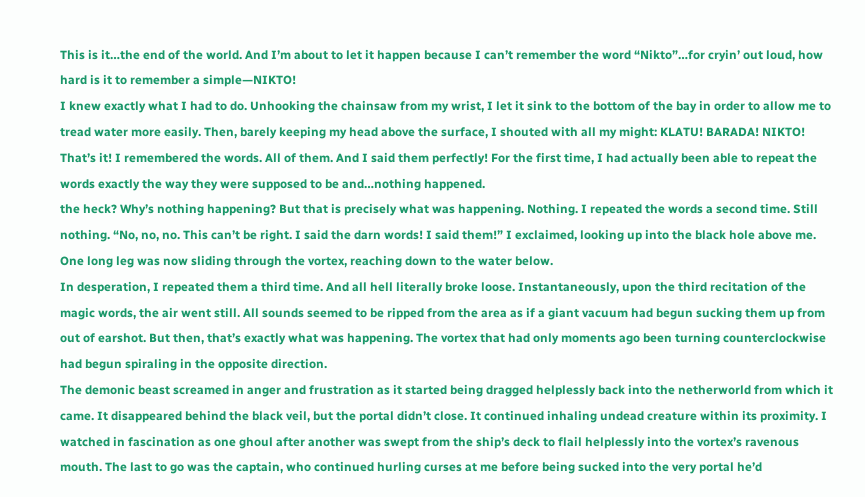This is it…the end of the world. And I’m about to let it happen because I can’t remember the word “Nikto”…for cryin’ out loud, how hard is it to remember a simple—NIKTO!
I knew exactly what I had to do. Unhooking the chainsaw from my wrist, I let it sink to the bottom of the bay in order to allow me to tread water more easily. Then, barely keeping my head above the surface, I shouted with all my might: KLATU! BARADA! NIKTO!
That’s it! I remembered the words. All of them. And I said them perfectly! For the first time, I had actually been able to repeat the words exactly the way they were supposed to be and…nothing happened.
the heck? Why’s nothing happening? But that is precisely what was happening. Nothing. I repeated the words a second time. Still nothing. “No, no, no. This can’t be right. I said the darn words! I said them!” I exclaimed, looking up into the black hole above me. One long leg was now sliding through the vortex, reaching down to the water below.
In desperation, I repeated them a third time. And all hell literally broke loose. Instantaneously, upon the third recitation of the magic words, the air went still. All sounds seemed to be ripped from the area as if a giant vacuum had begun sucking them up from out of earshot. But then, that’s exactly what was happening. The vortex that had only moments ago been turning counterclockwise had begun spiraling in the opposite direction.
The demonic beast screamed in anger and frustration as it started being dragged helplessly back into the netherworld from which it came. It disappeared behind the black veil, but the portal didn’t close. It continued inhaling undead creature within its proximity. I watched in fascination as one ghoul after another was swept from the ship’s deck to flail helplessly into the vortex’s ravenous mouth. The last to go was the captain, who continued hurling curses at me before being sucked into the very portal he’d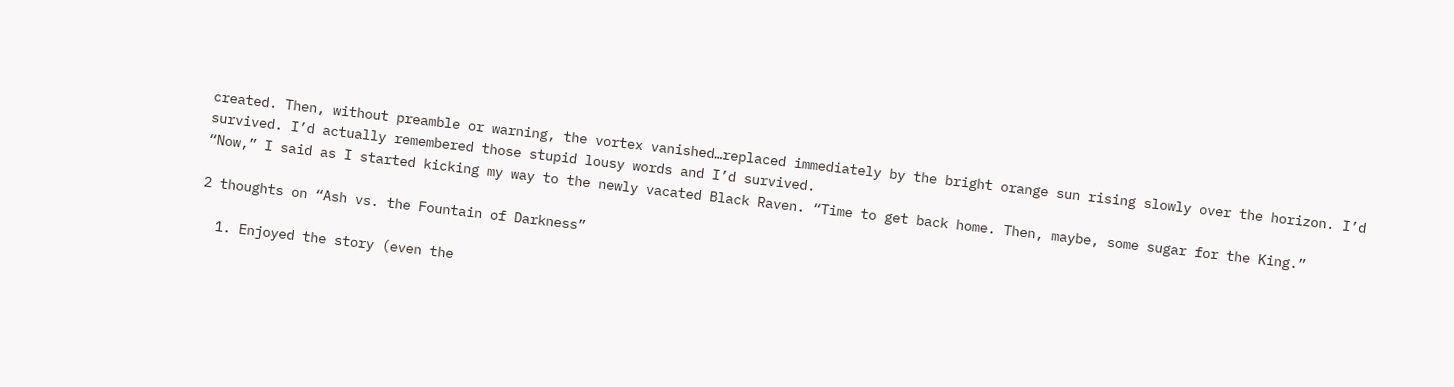created. Then, without preamble or warning, the vortex vanished…replaced immediately by the bright orange sun rising slowly over the horizon. I’d survived. I’d actually remembered those stupid lousy words and I’d survived.
“Now,” I said as I started kicking my way to the newly vacated Black Raven. “Time to get back home. Then, maybe, some sugar for the King.”

2 thoughts on “Ash vs. the Fountain of Darkness”

  1. Enjoyed the story (even the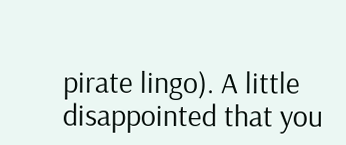pirate lingo). A little disappointed that you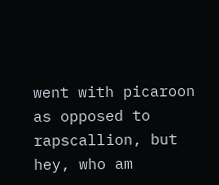went with picaroon as opposed to rapscallion, but hey, who am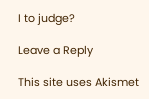I to judge?

Leave a Reply

This site uses Akismet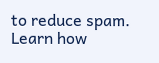to reduce spam. Learn how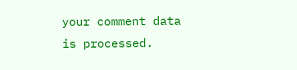your comment data is processed.